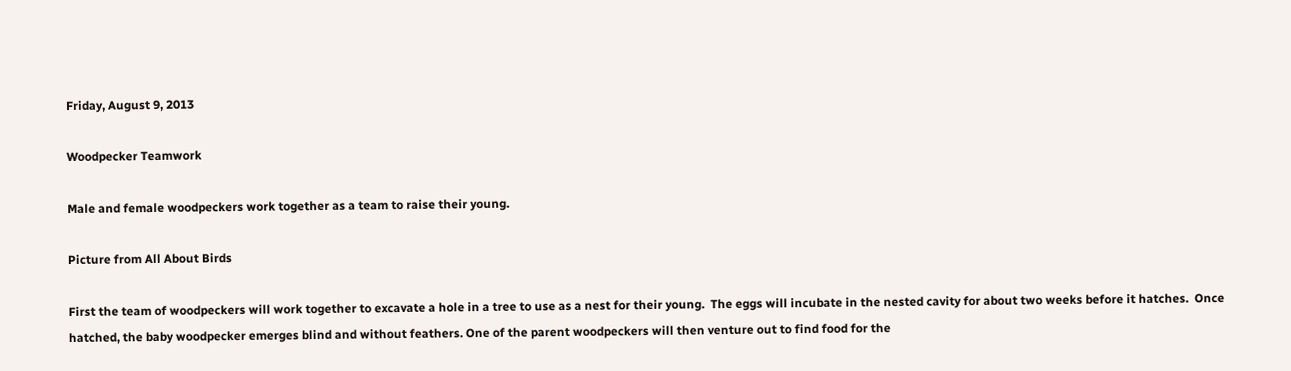Friday, August 9, 2013

Woodpecker Teamwork

Male and female woodpeckers work together as a team to raise their young.

Picture from All About Birds

First the team of woodpeckers will work together to excavate a hole in a tree to use as a nest for their young.  The eggs will incubate in the nested cavity for about two weeks before it hatches.  Once hatched, the baby woodpecker emerges blind and without feathers. One of the parent woodpeckers will then venture out to find food for the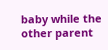baby while the other parent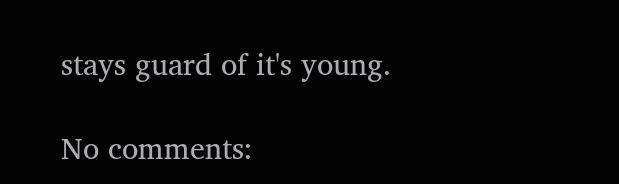stays guard of it's young.

No comments: